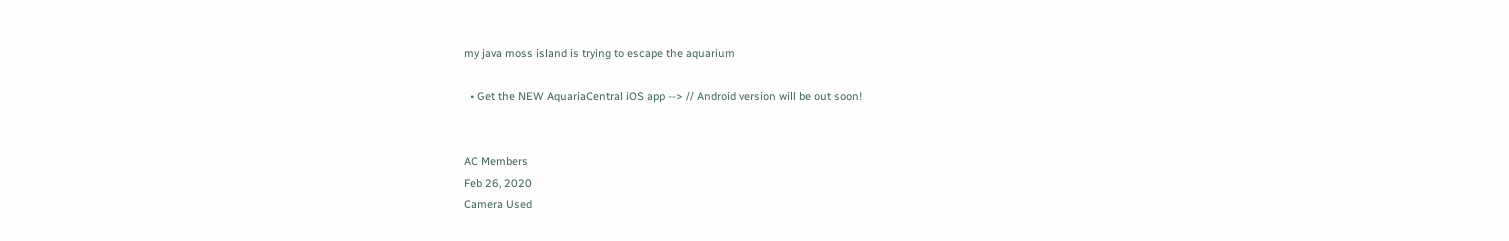my java moss island is trying to escape the aquarium

  • Get the NEW AquariaCentral iOS app --> // Android version will be out soon!


AC Members
Feb 26, 2020
Camera Used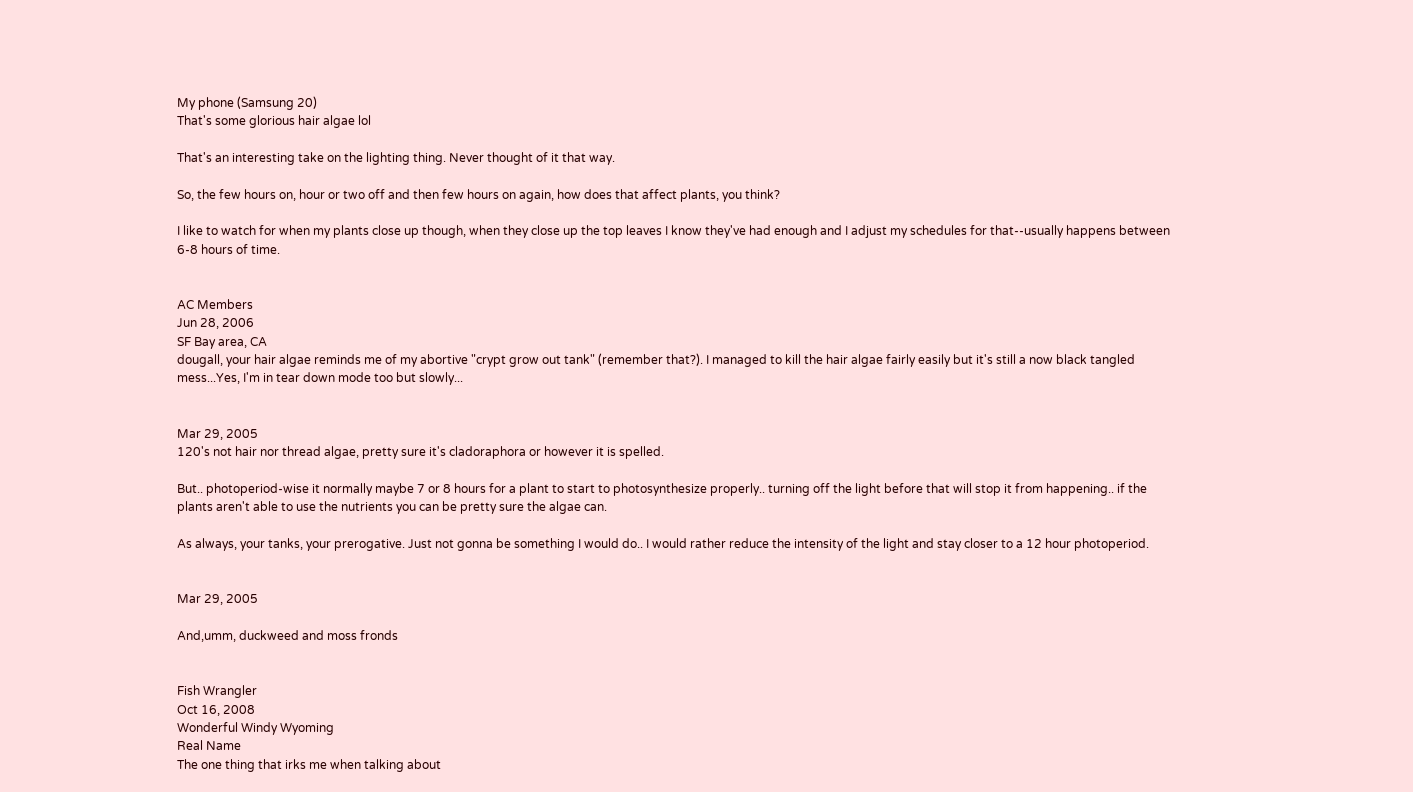My phone (Samsung 20)
That's some glorious hair algae lol

That's an interesting take on the lighting thing. Never thought of it that way.

So, the few hours on, hour or two off and then few hours on again, how does that affect plants, you think?

I like to watch for when my plants close up though, when they close up the top leaves I know they've had enough and I adjust my schedules for that--usually happens between 6-8 hours of time.


AC Members
Jun 28, 2006
SF Bay area, CA
dougall, your hair algae reminds me of my abortive "crypt grow out tank" (remember that?). I managed to kill the hair algae fairly easily but it's still a now black tangled mess...Yes, I'm in tear down mode too but slowly...


Mar 29, 2005
120's not hair nor thread algae, pretty sure it's cladoraphora or however it is spelled.

But.. photoperiod-wise it normally maybe 7 or 8 hours for a plant to start to photosynthesize properly.. turning off the light before that will stop it from happening.. if the plants aren't able to use the nutrients you can be pretty sure the algae can.

As always, your tanks, your prerogative. Just not gonna be something I would do.. I would rather reduce the intensity of the light and stay closer to a 12 hour photoperiod.


Mar 29, 2005

And,umm, duckweed and moss fronds


Fish Wrangler
Oct 16, 2008
Wonderful Windy Wyoming
Real Name
The one thing that irks me when talking about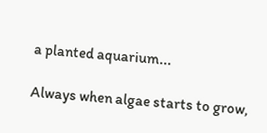a planted aquarium...

Always when algae starts to grow,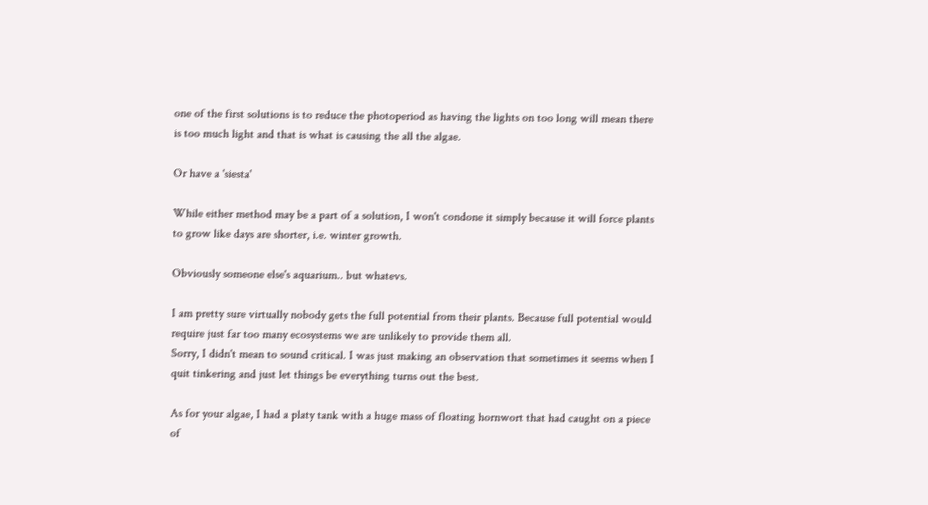one of the first solutions is to reduce the photoperiod as having the lights on too long will mean there is too much light and that is what is causing the all the algae.

Or have a 'siesta'

While either method may be a part of a solution, I won't condone it simply because it will force plants to grow like days are shorter, i.e. winter growth.

Obviously someone else's aquarium.. but whatevs.

I am pretty sure virtually nobody gets the full potential from their plants. Because full potential would require just far too many ecosystems we are unlikely to provide them all.
Sorry, I didn't mean to sound critical. I was just making an observation that sometimes it seems when I quit tinkering and just let things be everything turns out the best.

As for your algae, I had a platy tank with a huge mass of floating hornwort that had caught on a piece of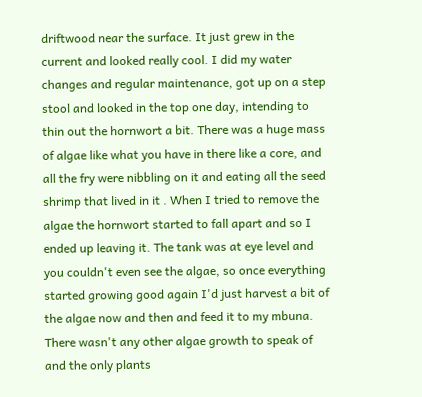driftwood near the surface. It just grew in the current and looked really cool. I did my water changes and regular maintenance, got up on a step stool and looked in the top one day, intending to thin out the hornwort a bit. There was a huge mass of algae like what you have in there like a core, and all the fry were nibbling on it and eating all the seed shrimp that lived in it . When I tried to remove the algae the hornwort started to fall apart and so I ended up leaving it. The tank was at eye level and you couldn't even see the algae, so once everything started growing good again I'd just harvest a bit of the algae now and then and feed it to my mbuna. There wasn't any other algae growth to speak of and the only plants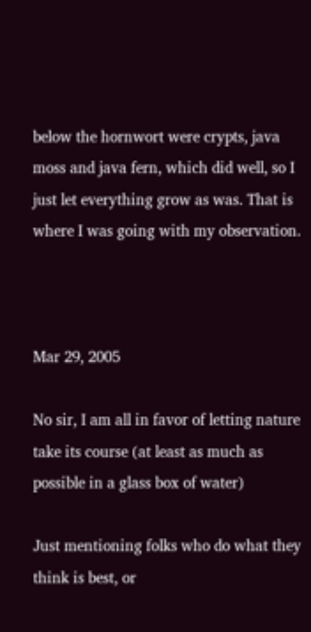below the hornwort were crypts, java moss and java fern, which did well, so I just let everything grow as was. That is where I was going with my observation.



Mar 29, 2005

No sir, I am all in favor of letting nature take its course (at least as much as possible in a glass box of water)

Just mentioning folks who do what they think is best, or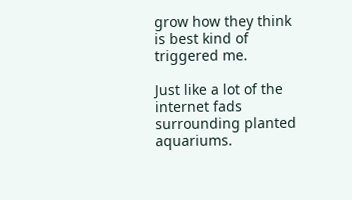grow how they think is best kind of triggered me.

Just like a lot of the internet fads surrounding planted aquariums.